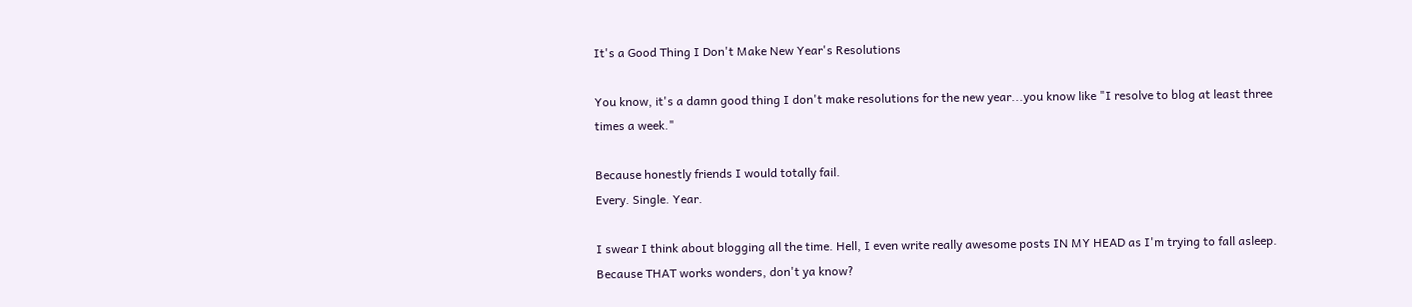It's a Good Thing I Don't Make New Year's Resolutions

You know, it's a damn good thing I don't make resolutions for the new year...you know like "I resolve to blog at least three times a week."

Because honestly friends I would totally fail.
Every. Single. Year.

I swear I think about blogging all the time. Hell, I even write really awesome posts IN MY HEAD as I'm trying to fall asleep. Because THAT works wonders, don't ya know?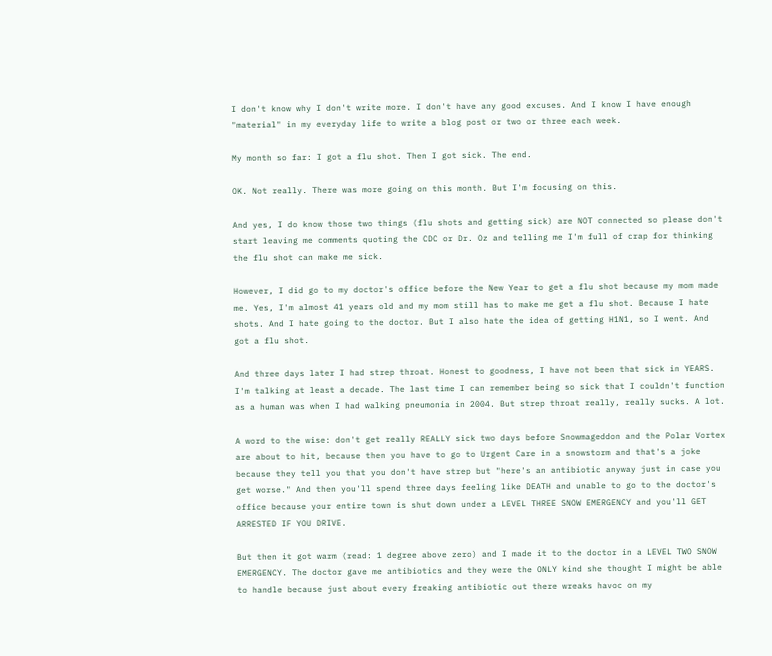I don't know why I don't write more. I don't have any good excuses. And I know I have enough "material" in my everyday life to write a blog post or two or three each week.

My month so far: I got a flu shot. Then I got sick. The end.

OK. Not really. There was more going on this month. But I'm focusing on this.

And yes, I do know those two things (flu shots and getting sick) are NOT connected so please don't start leaving me comments quoting the CDC or Dr. Oz and telling me I'm full of crap for thinking the flu shot can make me sick.

However, I did go to my doctor's office before the New Year to get a flu shot because my mom made me. Yes, I'm almost 41 years old and my mom still has to make me get a flu shot. Because I hate shots. And I hate going to the doctor. But I also hate the idea of getting H1N1, so I went. And got a flu shot.

And three days later I had strep throat. Honest to goodness, I have not been that sick in YEARS. I'm talking at least a decade. The last time I can remember being so sick that I couldn't function as a human was when I had walking pneumonia in 2004. But strep throat really, really sucks. A lot.

A word to the wise: don't get really REALLY sick two days before Snowmageddon and the Polar Vortex are about to hit, because then you have to go to Urgent Care in a snowstorm and that's a joke because they tell you that you don't have strep but "here's an antibiotic anyway just in case you get worse." And then you'll spend three days feeling like DEATH and unable to go to the doctor's office because your entire town is shut down under a LEVEL THREE SNOW EMERGENCY and you'll GET ARRESTED IF YOU DRIVE.

But then it got warm (read: 1 degree above zero) and I made it to the doctor in a LEVEL TWO SNOW EMERGENCY. The doctor gave me antibiotics and they were the ONLY kind she thought I might be able to handle because just about every freaking antibiotic out there wreaks havoc on my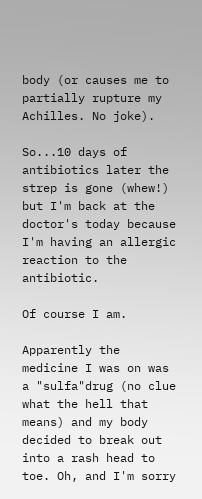body (or causes me to partially rupture my Achilles. No joke).

So...10 days of antibiotics later the strep is gone (whew!) but I'm back at the doctor's today because I'm having an allergic reaction to the antibiotic.

Of course I am.

Apparently the medicine I was on was a "sulfa"drug (no clue what the hell that means) and my body decided to break out into a rash head to toe. Oh, and I'm sorry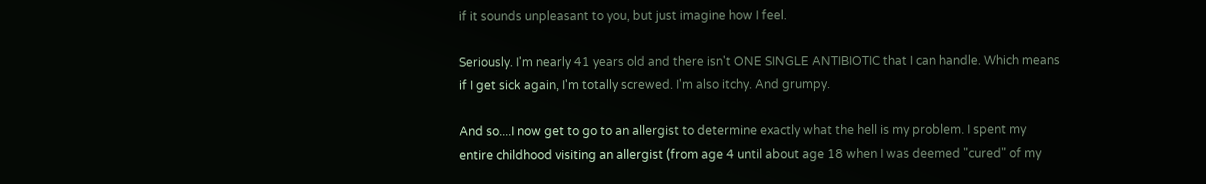if it sounds unpleasant to you, but just imagine how I feel.

Seriously. I'm nearly 41 years old and there isn't ONE SINGLE ANTIBIOTIC that I can handle. Which means if I get sick again, I'm totally screwed. I'm also itchy. And grumpy.

And so....I now get to go to an allergist to determine exactly what the hell is my problem. I spent my entire childhood visiting an allergist (from age 4 until about age 18 when I was deemed "cured" of my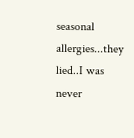seasonal allergies...they lied..I was never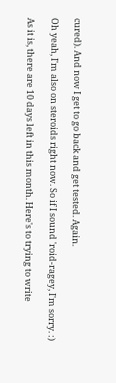cured). And now I get to go back and get tested. Again.

Oh yeah, I'm also on steroids right now. So if I sound 'roid-ragey, I'm sorry. :)

As it is, there are 10 days left in this month. Here's to trying to write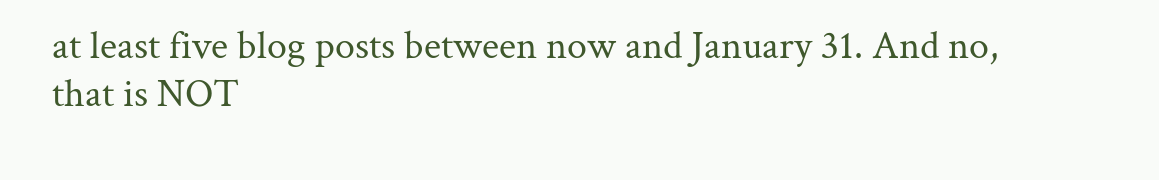at least five blog posts between now and January 31. And no, that is NOT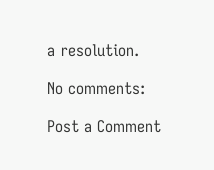a resolution.

No comments:

Post a Comment